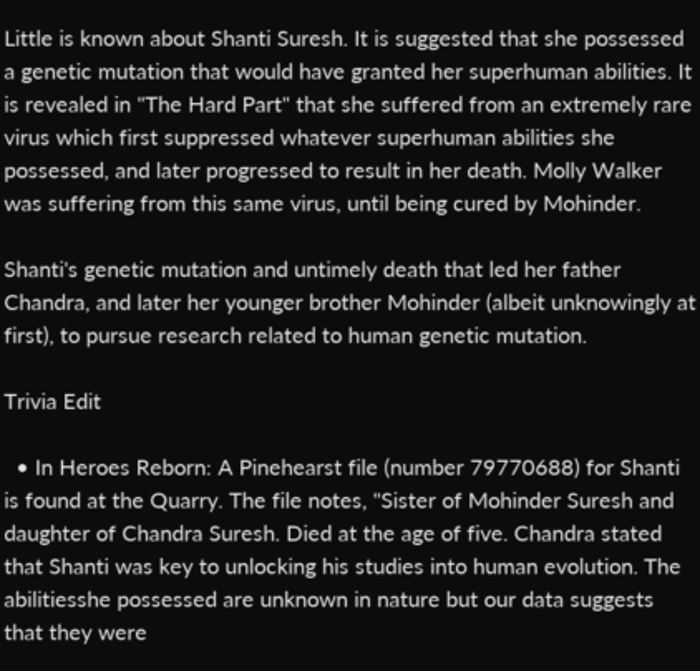Little is known about Shanti Suresh. It is suggested that she possessed a genetic mutation that would have granted her superhuman abilities. It is revealed in "The Hard Part" that she suffered from an extremely rare virus which first suppressed whatever superhuman abilities she possessed, and later progressed to result in her death. Molly Walker was suffering from this same virus, until being cured by Mohinder.

Shanti's genetic mutation and untimely death that led her father Chandra, and later her younger brother Mohinder (albeit unknowingly at first), to pursue research related to human genetic mutation.

Trivia Edit

  • In Heroes Reborn: A Pinehearst file (number 79770688) for Shanti is found at the Quarry. The file notes, "Sister of Mohinder Suresh and daughter of Chandra Suresh. Died at the age of five. Chandra stated that Shanti was key to unlocking his studies into human evolution. The abilitiesshe possessed are unknown in nature but our data suggests that they were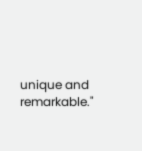unique and remarkable."